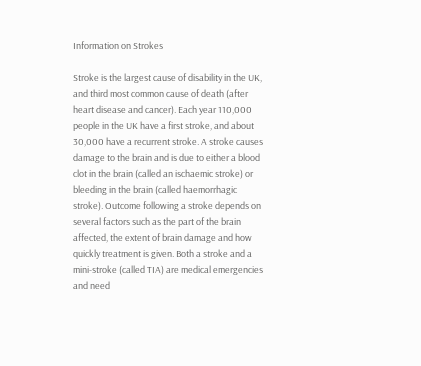Information on Strokes

Stroke is the largest cause of disability in the UK, and third most common cause of death (after heart disease and cancer). Each year 110,000 people in the UK have a first stroke, and about 30,000 have a recurrent stroke. A stroke causes damage to the brain and is due to either a blood clot in the brain (called an ischaemic stroke) or bleeding in the brain (called haemorrhagic stroke). Outcome following a stroke depends on several factors such as the part of the brain affected, the extent of brain damage and how quickly treatment is given. Both a stroke and a mini-stroke (called TIA) are medical emergencies and need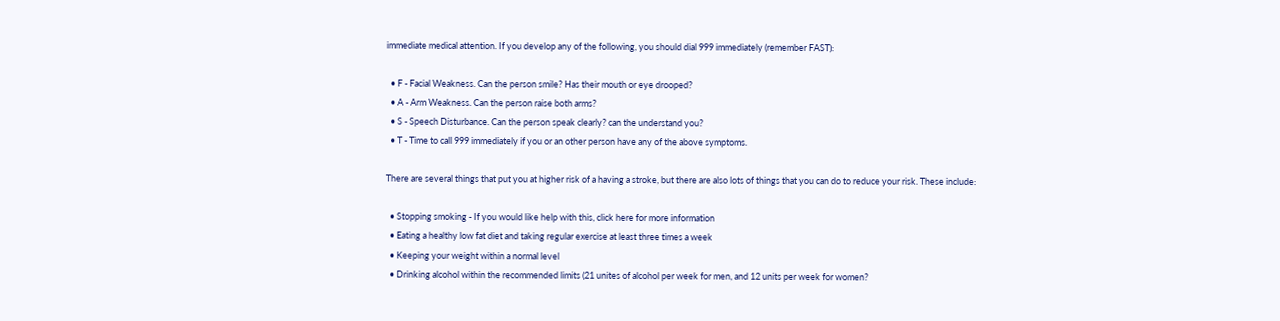immediate medical attention. If you develop any of the following, you should dial 999 immediately (remember FAST):

  • F - Facial Weakness. Can the person smile? Has their mouth or eye drooped?
  • A - Arm Weakness. Can the person raise both arms?
  • S - Speech Disturbance. Can the person speak clearly? can the understand you?
  • T - Time to call 999 immediately if you or an other person have any of the above symptoms.

There are several things that put you at higher risk of a having a stroke, but there are also lots of things that you can do to reduce your risk. These include:

  • Stopping smoking - If you would like help with this, click here for more information
  • Eating a healthy low fat diet and taking regular exercise at least three times a week
  • Keeping your weight within a normal level
  • Drinking alcohol within the recommended limits (21 unites of alcohol per week for men, and 12 units per week for women?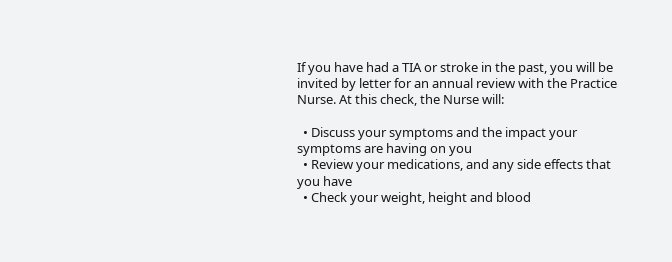If you have had a TIA or stroke in the past, you will be invited by letter for an annual review with the Practice Nurse. At this check, the Nurse will:

  • Discuss your symptoms and the impact your symptoms are having on you
  • Review your medications, and any side effects that you have
  • Check your weight, height and blood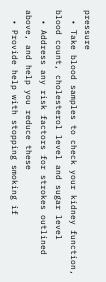pressure
  • Take blood samples to check your kidney function, blood count, cholesterol level and sugar level
  • Address any risk factors for strokes outlined above, and help you reduce these
  • Provide help with stopping smoking if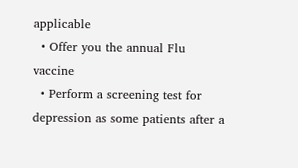applicable
  • Offer you the annual Flu vaccine
  • Perform a screening test for depression as some patients after a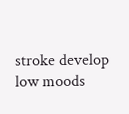stroke develop low moods